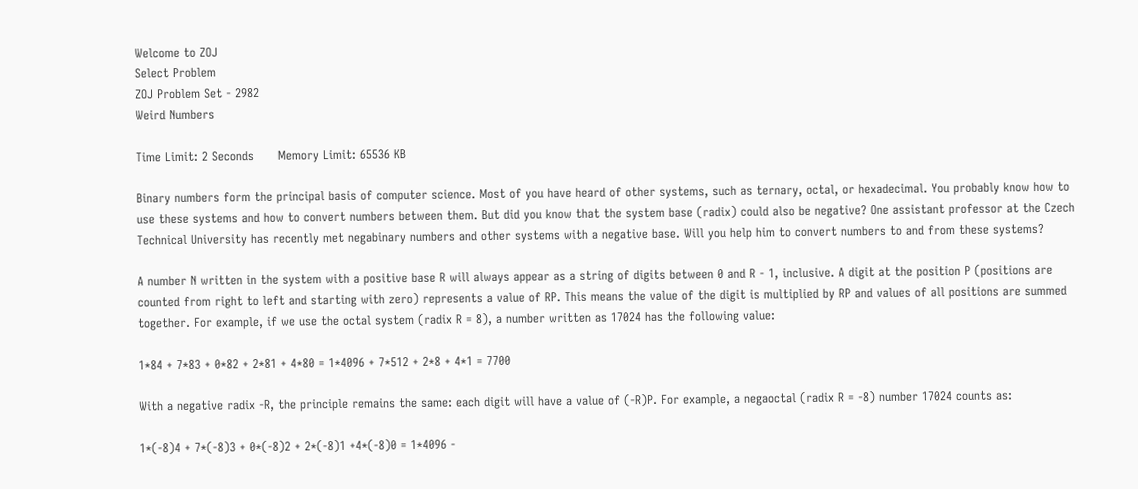Welcome to ZOJ
Select Problem
ZOJ Problem Set - 2982
Weird Numbers

Time Limit: 2 Seconds      Memory Limit: 65536 KB

Binary numbers form the principal basis of computer science. Most of you have heard of other systems, such as ternary, octal, or hexadecimal. You probably know how to use these systems and how to convert numbers between them. But did you know that the system base (radix) could also be negative? One assistant professor at the Czech Technical University has recently met negabinary numbers and other systems with a negative base. Will you help him to convert numbers to and from these systems?

A number N written in the system with a positive base R will always appear as a string of digits between 0 and R - 1, inclusive. A digit at the position P (positions are counted from right to left and starting with zero) represents a value of RP. This means the value of the digit is multiplied by RP and values of all positions are summed together. For example, if we use the octal system (radix R = 8), a number written as 17024 has the following value:

1*84 + 7*83 + 0*82 + 2*81 + 4*80 = 1*4096 + 7*512 + 2*8 + 4*1 = 7700

With a negative radix -R, the principle remains the same: each digit will have a value of (-R)P. For example, a negaoctal (radix R = -8) number 17024 counts as:

1*(-8)4 + 7*(-8)3 + 0*(-8)2 + 2*(-8)1 +4*(-8)0 = 1*4096 -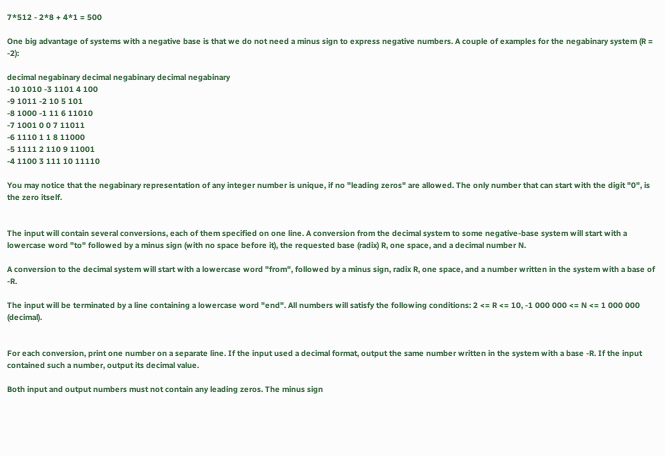7*512 - 2*8 + 4*1 = 500

One big advantage of systems with a negative base is that we do not need a minus sign to express negative numbers. A couple of examples for the negabinary system (R = -2):

decimal negabinary decimal negabinary decimal negabinary
-10 1010 -3 1101 4 100
-9 1011 -2 10 5 101
-8 1000 -1 11 6 11010
-7 1001 0 0 7 11011
-6 1110 1 1 8 11000
-5 1111 2 110 9 11001
-4 1100 3 111 10 11110

You may notice that the negabinary representation of any integer number is unique, if no "leading zeros" are allowed. The only number that can start with the digit "0", is the zero itself.


The input will contain several conversions, each of them specified on one line. A conversion from the decimal system to some negative-base system will start with a lowercase word "to" followed by a minus sign (with no space before it), the requested base (radix) R, one space, and a decimal number N.

A conversion to the decimal system will start with a lowercase word "from", followed by a minus sign, radix R, one space, and a number written in the system with a base of -R.

The input will be terminated by a line containing a lowercase word "end". All numbers will satisfy the following conditions: 2 <= R <= 10, -1 000 000 <= N <= 1 000 000 (decimal).


For each conversion, print one number on a separate line. If the input used a decimal format, output the same number written in the system with a base -R. If the input contained such a number, output its decimal value.

Both input and output numbers must not contain any leading zeros. The minus sign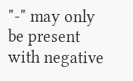"-" may only be present with negative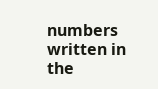numbers written in the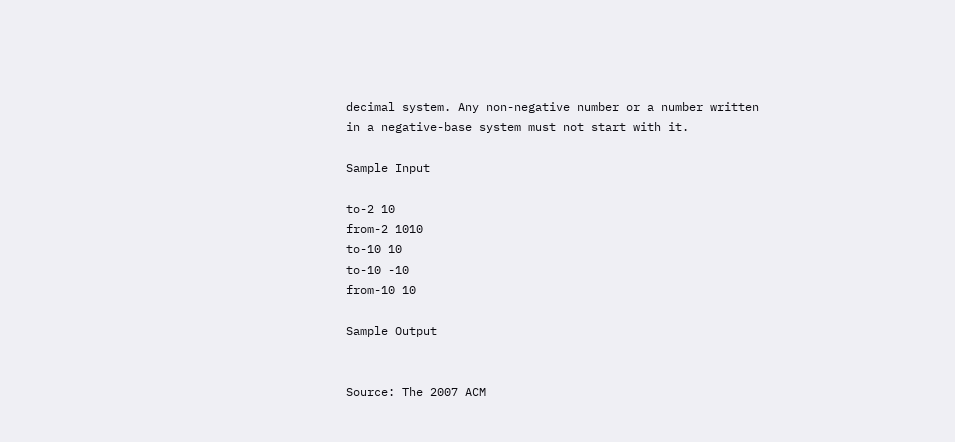decimal system. Any non-negative number or a number written in a negative-base system must not start with it.

Sample Input

to-2 10
from-2 1010
to-10 10
to-10 -10
from-10 10

Sample Output


Source: The 2007 ACM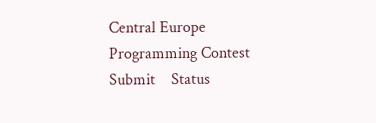Central Europe Programming Contest
Submit    Status